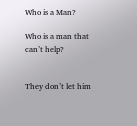Who is a Man?

Who is a man that can’t help?


They don’t let him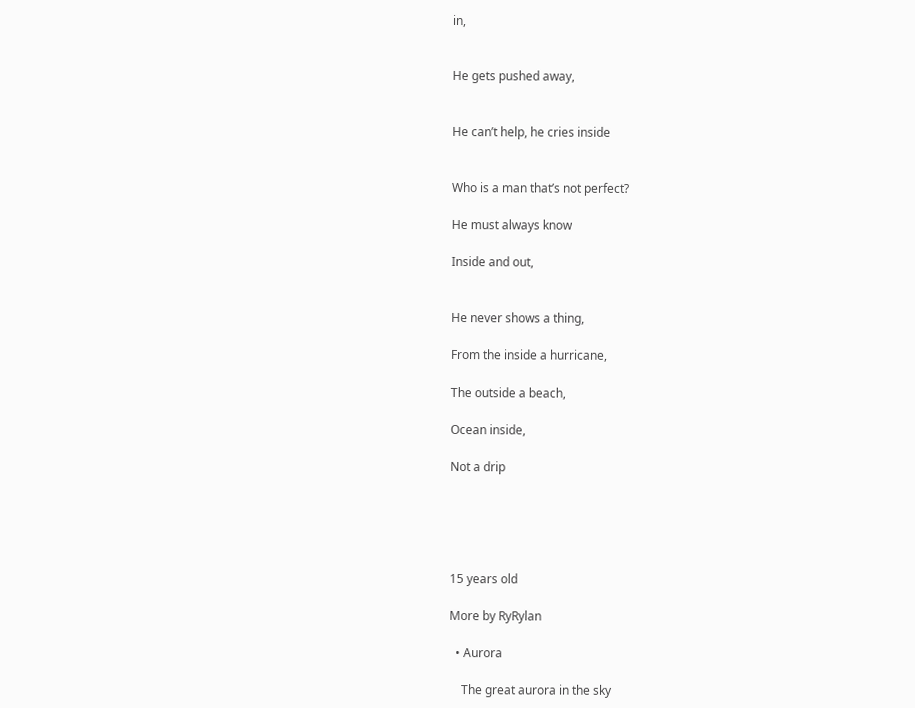in,


He gets pushed away,


He can’t help, he cries inside


Who is a man that’s not perfect?

He must always know

Inside and out,


He never shows a thing,

From the inside a hurricane,

The outside a beach,

Ocean inside,

Not a drip





15 years old

More by RyRylan

  • Aurora

    The great aurora in the sky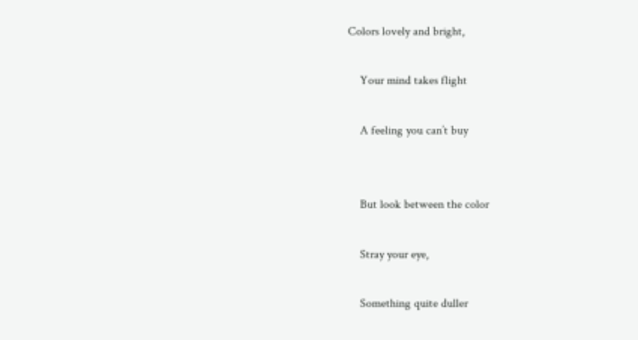Colors lovely and bright,

    Your mind takes flight

    A feeling you can’t buy


    But look between the color

    Stray your eye,

    Something quite duller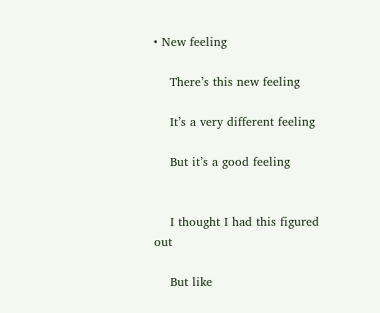• New feeling

    There’s this new feeling

    It’s a very different feeling

    But it’s a good feeling


    I thought I had this figured out

    But like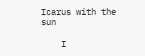Icarus with the sun

    I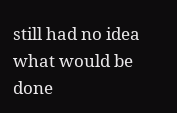still had no idea what would be done